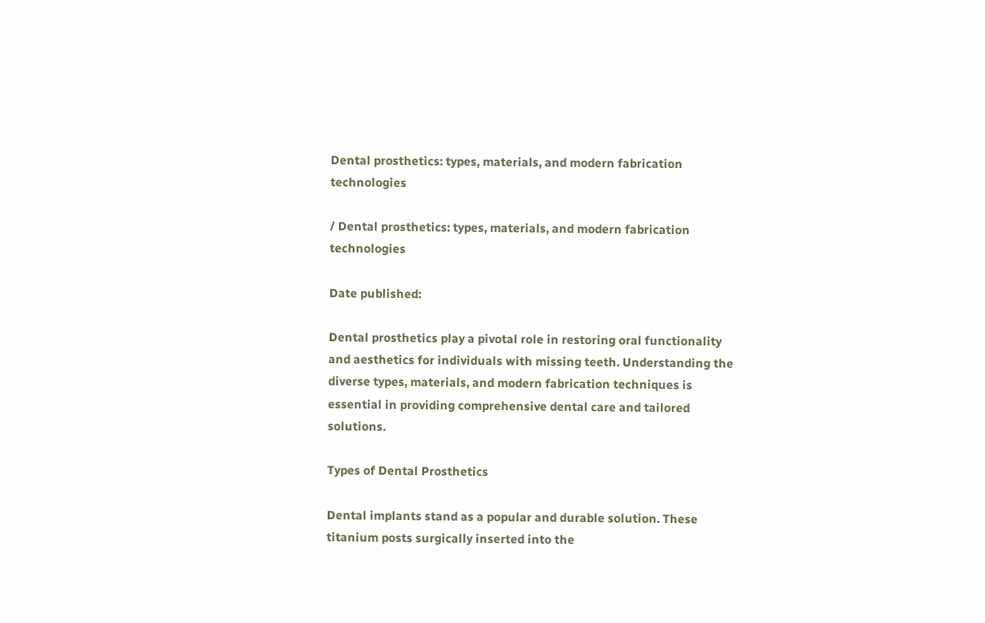Dental prosthetics: types, materials, and modern fabrication technologies

/ Dental prosthetics: types, materials, and modern fabrication technologies

Date published:

Dental prosthetics play a pivotal role in restoring oral functionality and aesthetics for individuals with missing teeth. Understanding the diverse types, materials, and modern fabrication techniques is essential in providing comprehensive dental care and tailored solutions.

Types of Dental Prosthetics

Dental implants stand as a popular and durable solution. These titanium posts surgically inserted into the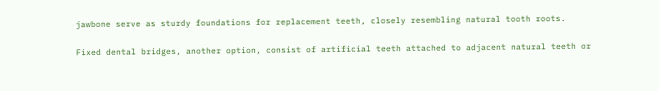jawbone serve as sturdy foundations for replacement teeth, closely resembling natural tooth roots.

Fixed dental bridges, another option, consist of artificial teeth attached to adjacent natural teeth or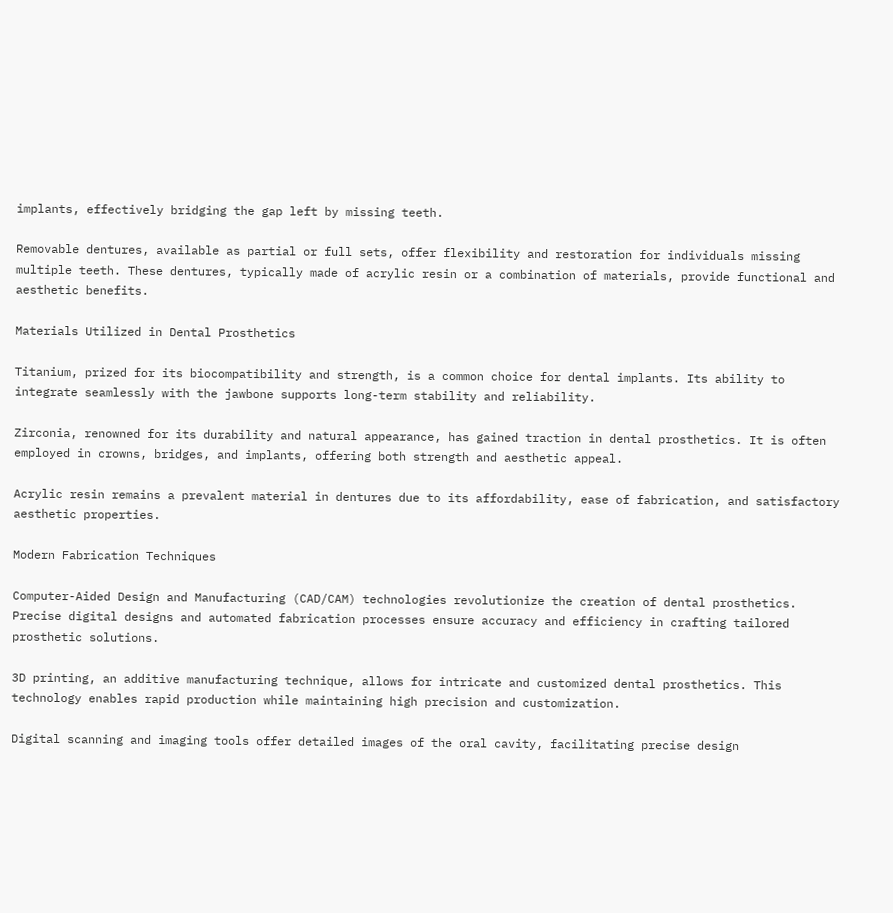implants, effectively bridging the gap left by missing teeth.

Removable dentures, available as partial or full sets, offer flexibility and restoration for individuals missing multiple teeth. These dentures, typically made of acrylic resin or a combination of materials, provide functional and aesthetic benefits.

Materials Utilized in Dental Prosthetics

Titanium, prized for its biocompatibility and strength, is a common choice for dental implants. Its ability to integrate seamlessly with the jawbone supports long-term stability and reliability.

Zirconia, renowned for its durability and natural appearance, has gained traction in dental prosthetics. It is often employed in crowns, bridges, and implants, offering both strength and aesthetic appeal.

Acrylic resin remains a prevalent material in dentures due to its affordability, ease of fabrication, and satisfactory aesthetic properties.

Modern Fabrication Techniques

Computer-Aided Design and Manufacturing (CAD/CAM) technologies revolutionize the creation of dental prosthetics. Precise digital designs and automated fabrication processes ensure accuracy and efficiency in crafting tailored prosthetic solutions.

3D printing, an additive manufacturing technique, allows for intricate and customized dental prosthetics. This technology enables rapid production while maintaining high precision and customization.

Digital scanning and imaging tools offer detailed images of the oral cavity, facilitating precise design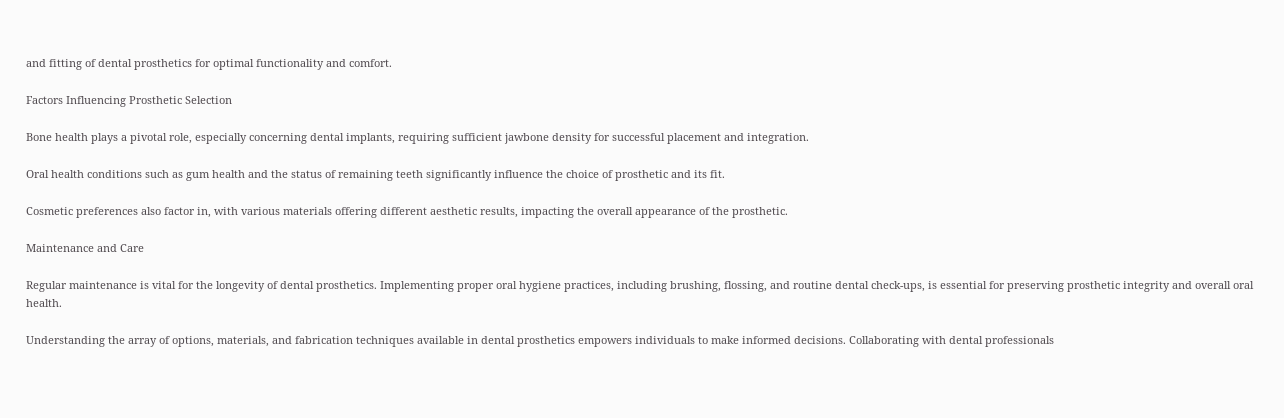and fitting of dental prosthetics for optimal functionality and comfort.

Factors Influencing Prosthetic Selection

Bone health plays a pivotal role, especially concerning dental implants, requiring sufficient jawbone density for successful placement and integration.

Oral health conditions such as gum health and the status of remaining teeth significantly influence the choice of prosthetic and its fit.

Cosmetic preferences also factor in, with various materials offering different aesthetic results, impacting the overall appearance of the prosthetic.

Maintenance and Care

Regular maintenance is vital for the longevity of dental prosthetics. Implementing proper oral hygiene practices, including brushing, flossing, and routine dental check-ups, is essential for preserving prosthetic integrity and overall oral health.

Understanding the array of options, materials, and fabrication techniques available in dental prosthetics empowers individuals to make informed decisions. Collaborating with dental professionals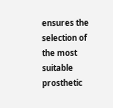ensures the selection of the most suitable prosthetic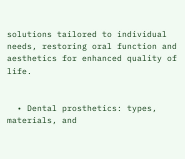solutions tailored to individual needs, restoring oral function and aesthetics for enhanced quality of life.


  • Dental prosthetics: types, materials, and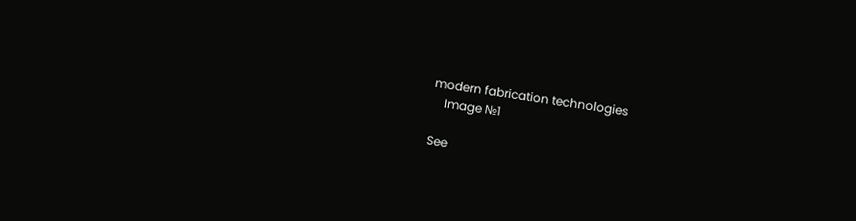modern fabrication technologies
    Image №1

See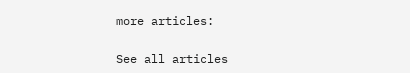more articles:

See all articles